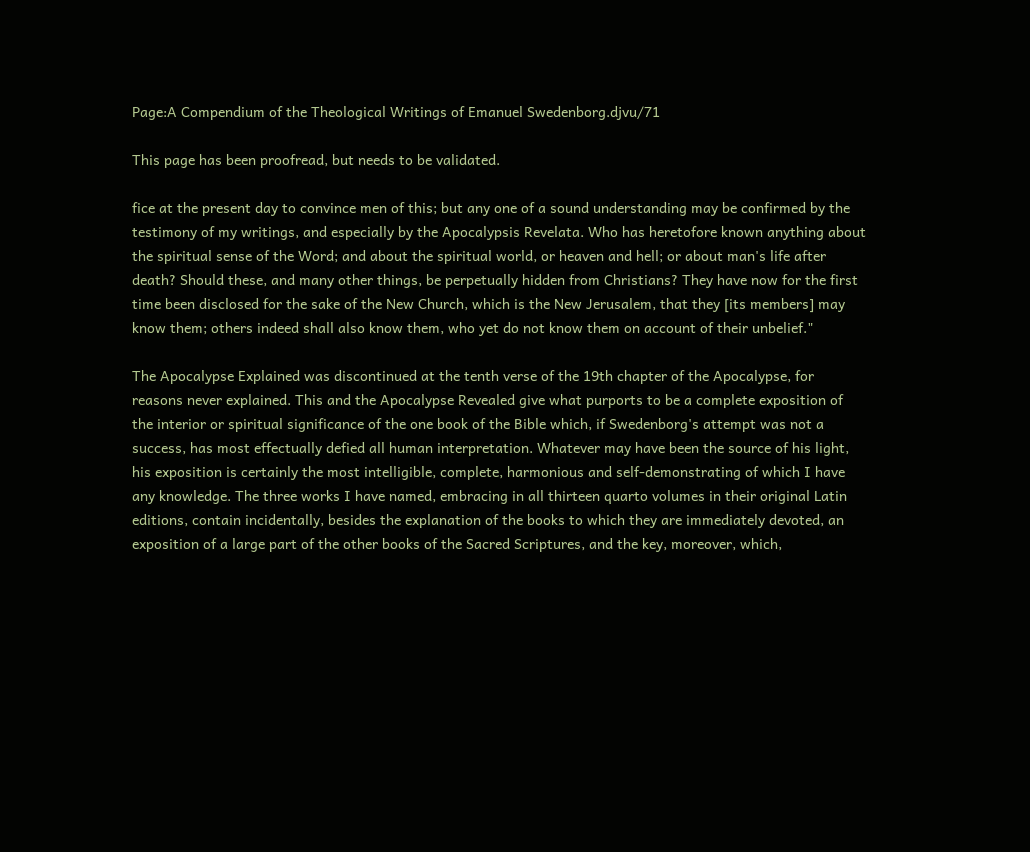Page:A Compendium of the Theological Writings of Emanuel Swedenborg.djvu/71

This page has been proofread, but needs to be validated.

fice at the present day to convince men of this; but any one of a sound understanding may be confirmed by the testimony of my writings, and especially by the Apocalypsis Revelata. Who has heretofore known anything about the spiritual sense of the Word; and about the spiritual world, or heaven and hell; or about man's life after death? Should these, and many other things, be perpetually hidden from Christians? They have now for the first time been disclosed for the sake of the New Church, which is the New Jerusalem, that they [its members] may know them; others indeed shall also know them, who yet do not know them on account of their unbelief."

The Apocalypse Explained was discontinued at the tenth verse of the 19th chapter of the Apocalypse, for reasons never explained. This and the Apocalypse Revealed give what purports to be a complete exposition of the interior or spiritual significance of the one book of the Bible which, if Swedenborg's attempt was not a success, has most effectually defied all human interpretation. Whatever may have been the source of his light, his exposition is certainly the most intelligible, complete, harmonious and self-demonstrating of which I have any knowledge. The three works I have named, embracing in all thirteen quarto volumes in their original Latin editions, contain incidentally, besides the explanation of the books to which they are immediately devoted, an exposition of a large part of the other books of the Sacred Scriptures, and the key, moreover, which,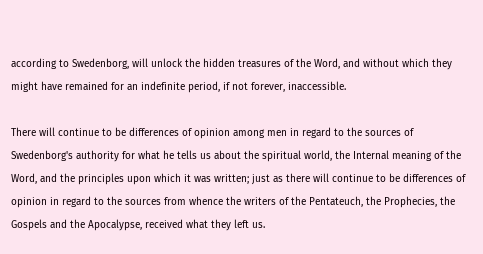according to Swedenborg, will unlock the hidden treasures of the Word, and without which they might have remained for an indefinite period, if not forever, inaccessible.

There will continue to be differences of opinion among men in regard to the sources of Swedenborg's authority for what he tells us about the spiritual world, the Internal meaning of the Word, and the principles upon which it was written; just as there will continue to be differences of opinion in regard to the sources from whence the writers of the Pentateuch, the Prophecies, the Gospels and the Apocalypse, received what they left us.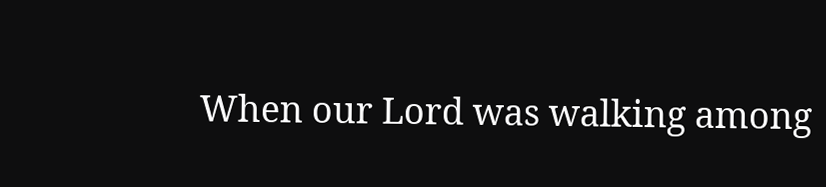When our Lord was walking among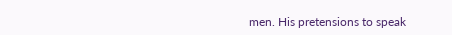men. His pretensions to speak